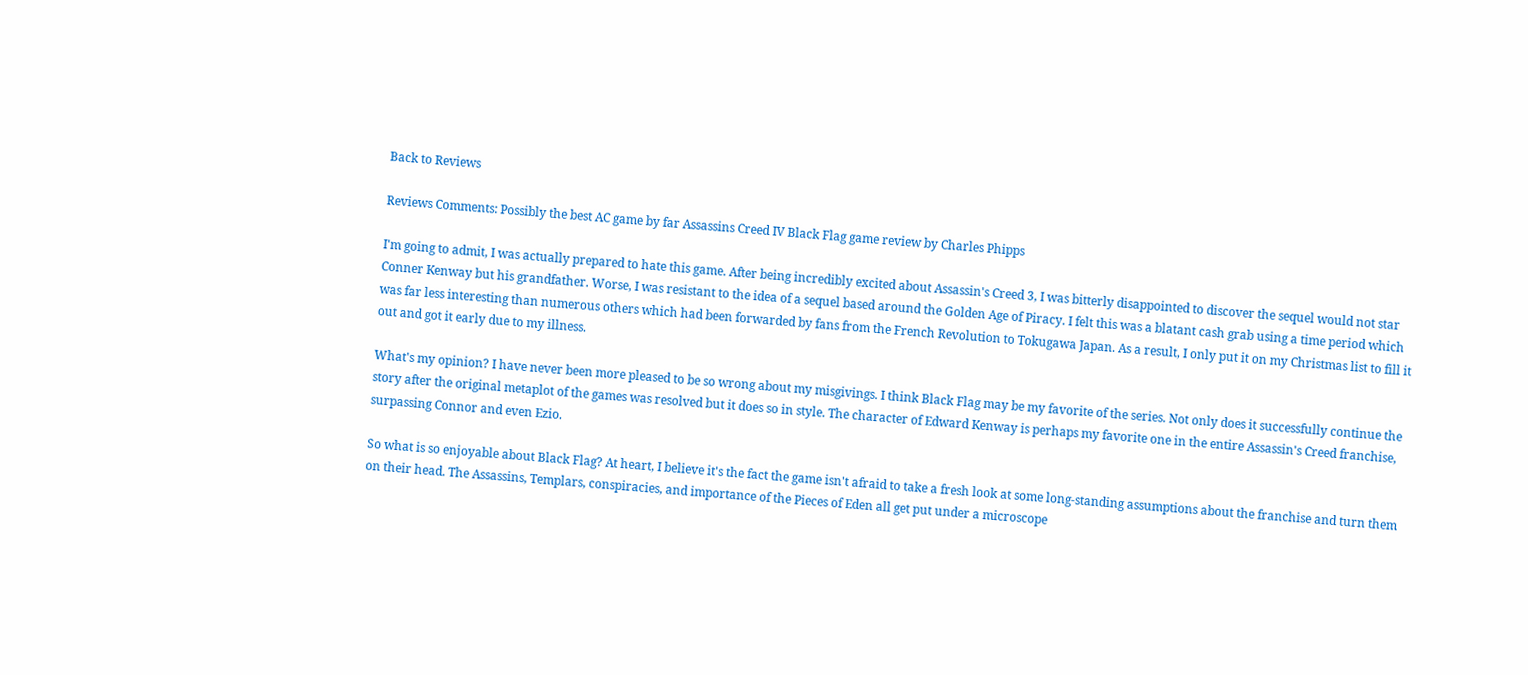Back to Reviews

Reviews Comments: Possibly the best AC game by far Assassins Creed IV Black Flag game review by Charles Phipps

I'm going to admit, I was actually prepared to hate this game. After being incredibly excited about Assassin's Creed 3, I was bitterly disappointed to discover the sequel would not star Conner Kenway but his grandfather. Worse, I was resistant to the idea of a sequel based around the Golden Age of Piracy. I felt this was a blatant cash grab using a time period which was far less interesting than numerous others which had been forwarded by fans from the French Revolution to Tokugawa Japan. As a result, I only put it on my Christmas list to fill it out and got it early due to my illness.

What's my opinion? I have never been more pleased to be so wrong about my misgivings. I think Black Flag may be my favorite of the series. Not only does it successfully continue the story after the original metaplot of the games was resolved but it does so in style. The character of Edward Kenway is perhaps my favorite one in the entire Assassin's Creed franchise, surpassing Connor and even Ezio.

So what is so enjoyable about Black Flag? At heart, I believe it's the fact the game isn't afraid to take a fresh look at some long-standing assumptions about the franchise and turn them on their head. The Assassins, Templars, conspiracies, and importance of the Pieces of Eden all get put under a microscope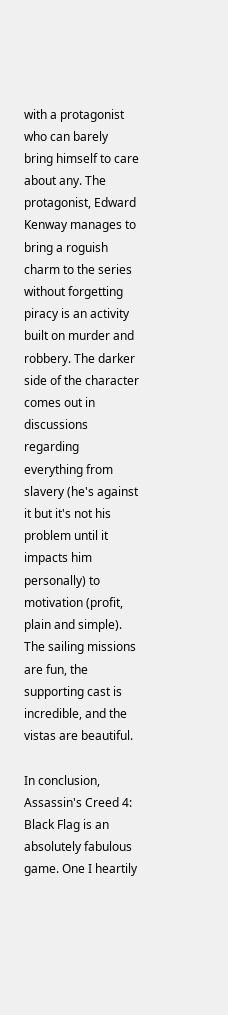with a protagonist who can barely bring himself to care about any. The protagonist, Edward Kenway manages to bring a roguish charm to the series without forgetting piracy is an activity built on murder and robbery. The darker side of the character comes out in discussions regarding everything from slavery (he's against it but it's not his problem until it impacts him personally) to motivation (profit, plain and simple). The sailing missions are fun, the supporting cast is incredible, and the vistas are beautiful.

In conclusion, Assassin's Creed 4: Black Flag is an absolutely fabulous game. One I heartily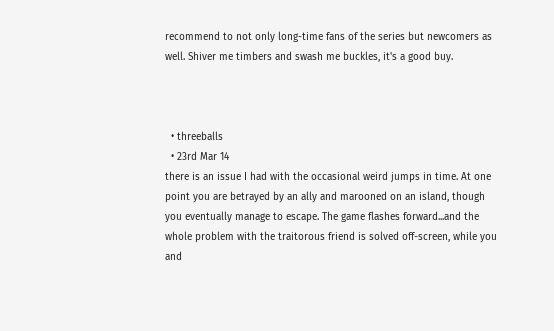recommend to not only long-time fans of the series but newcomers as well. Shiver me timbers and swash me buckles, it's a good buy.



  • threeballs
  • 23rd Mar 14
there is an issue I had with the occasional weird jumps in time. At one point you are betrayed by an ally and marooned on an island, though you eventually manage to escape. The game flashes forward...and the whole problem with the traitorous friend is solved off-screen, while you and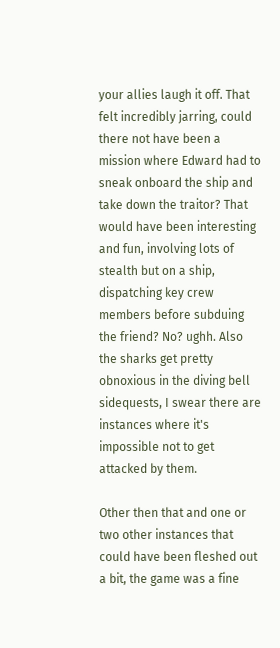your allies laugh it off. That felt incredibly jarring, could there not have been a mission where Edward had to sneak onboard the ship and take down the traitor? That would have been interesting and fun, involving lots of stealth but on a ship, dispatching key crew members before subduing the friend? No? ughh. Also the sharks get pretty obnoxious in the diving bell sidequests, I swear there are instances where it's impossible not to get attacked by them.

Other then that and one or two other instances that could have been fleshed out a bit, the game was a fine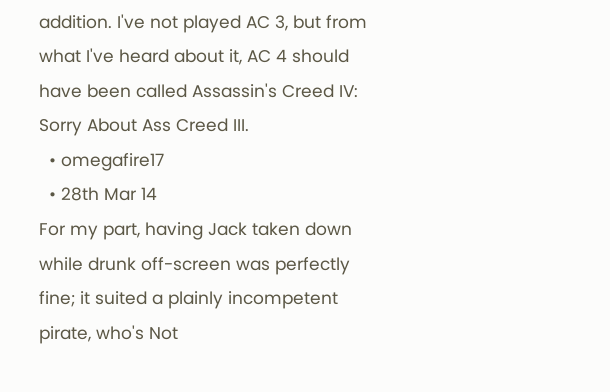addition. I've not played AC 3, but from what I've heard about it, AC 4 should have been called Assassin's Creed IV: Sorry About Ass Creed III.
  • omegafire17
  • 28th Mar 14
For my part, having Jack taken down while drunk off-screen was perfectly fine; it suited a plainly incompetent pirate, who's Not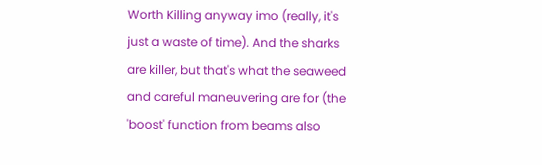Worth Killing anyway imo (really, it's just a waste of time). And the sharks are killer, but that's what the seaweed and careful maneuvering are for (the 'boost' function from beams also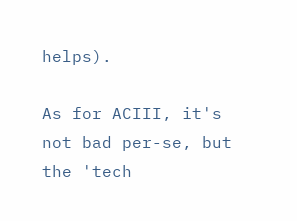helps).

As for ACIII, it's not bad per-se, but the 'tech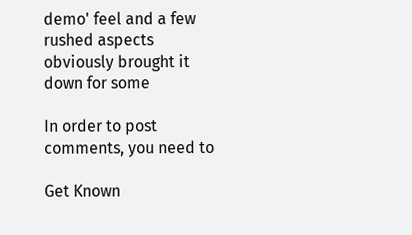demo' feel and a few rushed aspects obviously brought it down for some

In order to post comments, you need to

Get Known